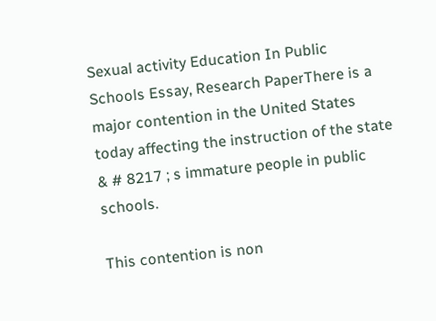Sexual activity Education In Public Schools Essay, Research PaperThere is a major contention in the United States today affecting the instruction of the state & # 8217 ; s immature people in public schools.

This contention is non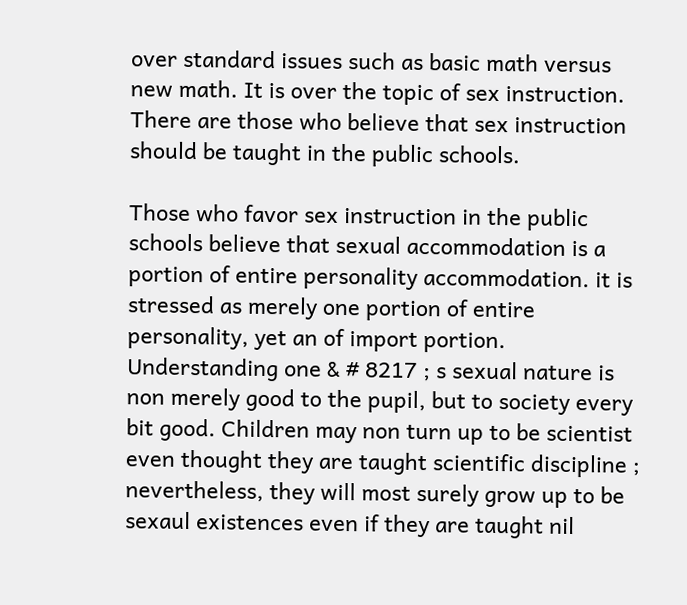over standard issues such as basic math versus new math. It is over the topic of sex instruction. There are those who believe that sex instruction should be taught in the public schools.

Those who favor sex instruction in the public schools believe that sexual accommodation is a portion of entire personality accommodation. it is stressed as merely one portion of entire personality, yet an of import portion. Understanding one & # 8217 ; s sexual nature is non merely good to the pupil, but to society every bit good. Children may non turn up to be scientist even thought they are taught scientific discipline ; nevertheless, they will most surely grow up to be sexaul existences even if they are taught nil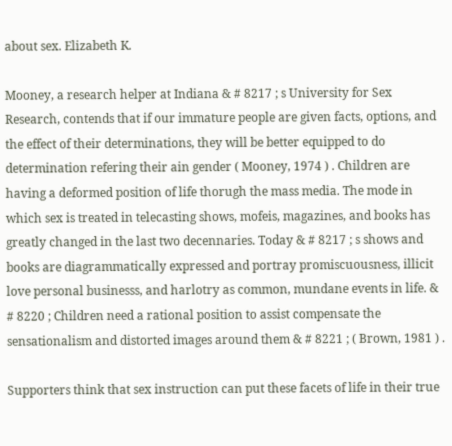about sex. Elizabeth K.

Mooney, a research helper at Indiana & # 8217 ; s University for Sex Research, contends that if our immature people are given facts, options, and the effect of their determinations, they will be better equipped to do determination refering their ain gender ( Mooney, 1974 ) . Children are having a deformed position of life thorugh the mass media. The mode in which sex is treated in telecasting shows, mofeis, magazines, and books has greatly changed in the last two decennaries. Today & # 8217 ; s shows and books are diagrammatically expressed and portray promiscuousness, illicit love personal businesss, and harlotry as common, mundane events in life. & # 8220 ; Children need a rational position to assist compensate the sensationalism and distorted images around them & # 8221 ; ( Brown, 1981 ) .

Supporters think that sex instruction can put these facets of life in their true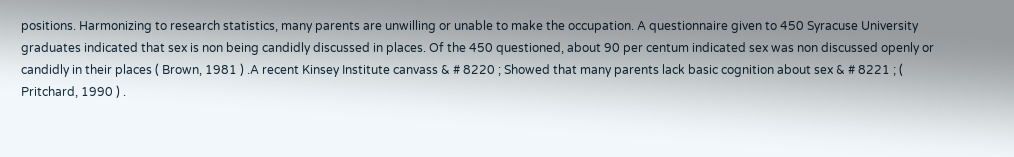positions. Harmonizing to research statistics, many parents are unwilling or unable to make the occupation. A questionnaire given to 450 Syracuse University graduates indicated that sex is non being candidly discussed in places. Of the 450 questioned, about 90 per centum indicated sex was non discussed openly or candidly in their places ( Brown, 1981 ) .A recent Kinsey Institute canvass & # 8220 ; Showed that many parents lack basic cognition about sex & # 8221 ; ( Pritchard, 1990 ) .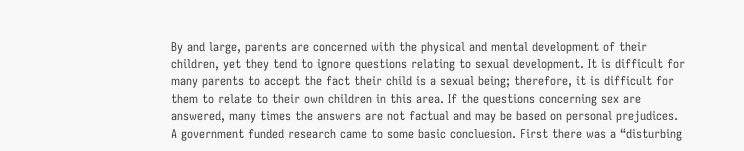By and large, parents are concerned with the physical and mental development of their children, yet they tend to ignore questions relating to sexual development. It is difficult for many parents to accept the fact their child is a sexual being; therefore, it is difficult for them to relate to their own children in this area. If the questions concerning sex are answered, many times the answers are not factual and may be based on personal prejudices. A government funded research came to some basic concluesion. First there was a “disturbing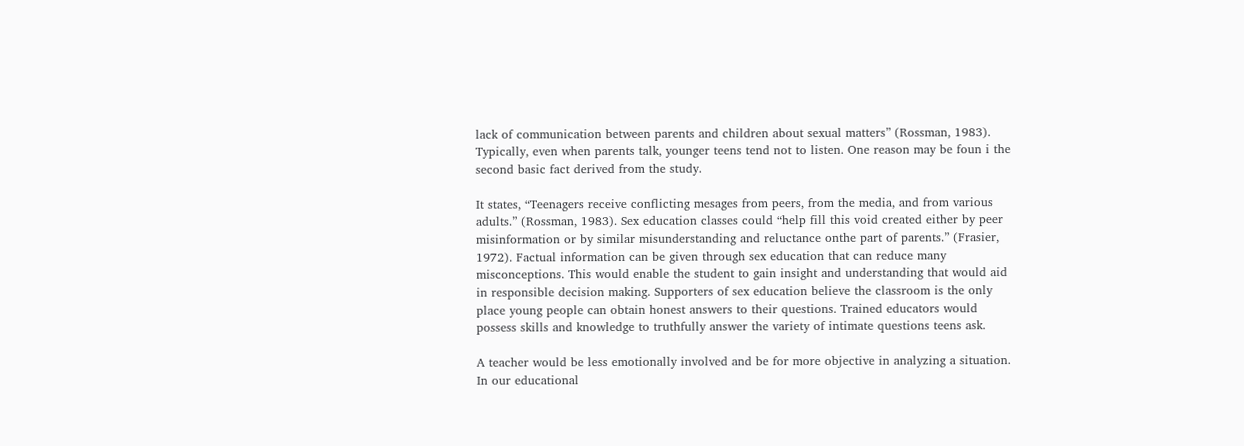lack of communication between parents and children about sexual matters” (Rossman, 1983). Typically, even when parents talk, younger teens tend not to listen. One reason may be foun i the second basic fact derived from the study.

It states, “Teenagers receive conflicting mesages from peers, from the media, and from various adults.” (Rossman, 1983). Sex education classes could “help fill this void created either by peer misinformation or by similar misunderstanding and reluctance onthe part of parents.” (Frasier, 1972). Factual information can be given through sex education that can reduce many misconceptions. This would enable the student to gain insight and understanding that would aid in responsible decision making. Supporters of sex education believe the classroom is the only place young people can obtain honest answers to their questions. Trained educators would possess skills and knowledge to truthfully answer the variety of intimate questions teens ask.

A teacher would be less emotionally involved and be for more objective in analyzing a situation. In our educational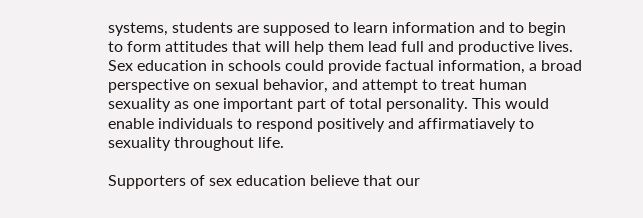systems, students are supposed to learn information and to begin to form attitudes that will help them lead full and productive lives. Sex education in schools could provide factual information, a broad perspective on sexual behavior, and attempt to treat human sexuality as one important part of total personality. This would enable individuals to respond positively and affirmatiavely to sexuality throughout life.

Supporters of sex education believe that our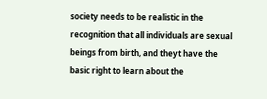society needs to be realistic in the recognition that all individuals are sexual beings from birth, and theyt have the basic right to learn about the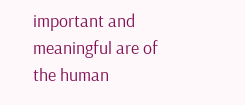important and meaningful are of the human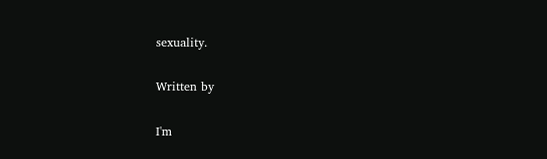sexuality.

Written by

I'm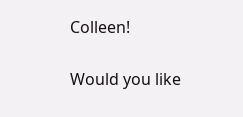Colleen!

Would you like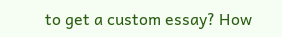to get a custom essay? How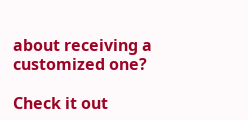about receiving a customized one?

Check it out